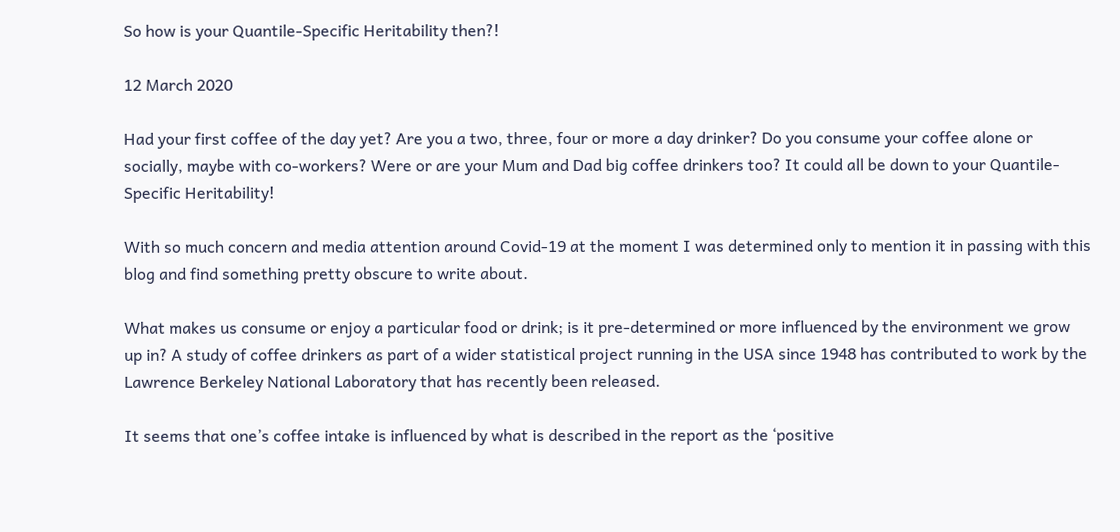So how is your Quantile-Specific Heritability then?!

12 March 2020

Had your first coffee of the day yet? Are you a two, three, four or more a day drinker? Do you consume your coffee alone or socially, maybe with co-workers? Were or are your Mum and Dad big coffee drinkers too? It could all be down to your Quantile-Specific Heritability!

With so much concern and media attention around Covid-19 at the moment I was determined only to mention it in passing with this blog and find something pretty obscure to write about.

What makes us consume or enjoy a particular food or drink; is it pre-determined or more influenced by the environment we grow up in? A study of coffee drinkers as part of a wider statistical project running in the USA since 1948 has contributed to work by the Lawrence Berkeley National Laboratory that has recently been released.

It seems that one’s coffee intake is influenced by what is described in the report as the ‘positive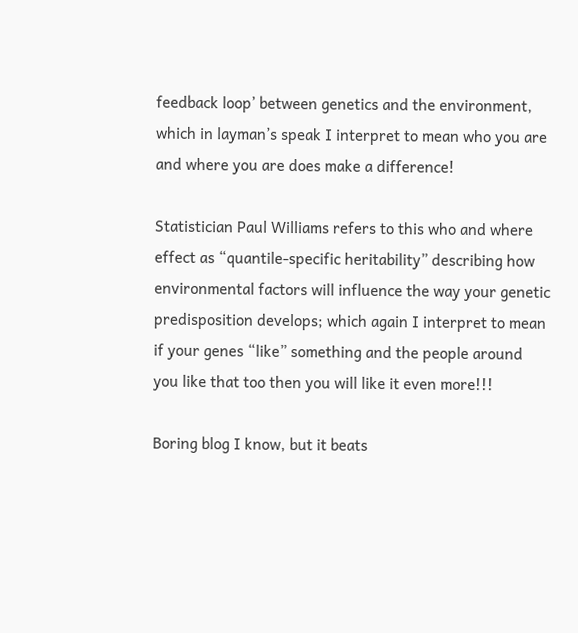feedback loop’ between genetics and the environment, which in layman’s speak I interpret to mean who you are and where you are does make a difference!

Statistician Paul Williams refers to this who and where effect as “quantile-specific heritability” describing how environmental factors will influence the way your genetic predisposition develops; which again I interpret to mean if your genes “like” something and the people around you like that too then you will like it even more!!!

Boring blog I know, but it beats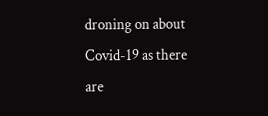droning on about Covid-19 as there are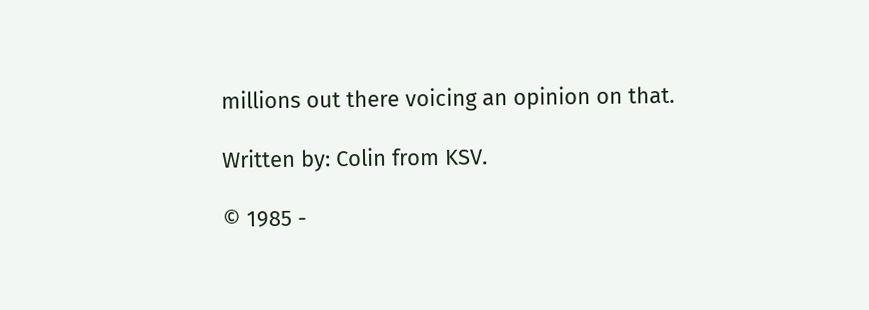millions out there voicing an opinion on that.

Written by: Colin from KSV.

© 1985 -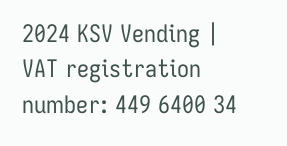2024 KSV Vending | VAT registration number: 449 6400 34